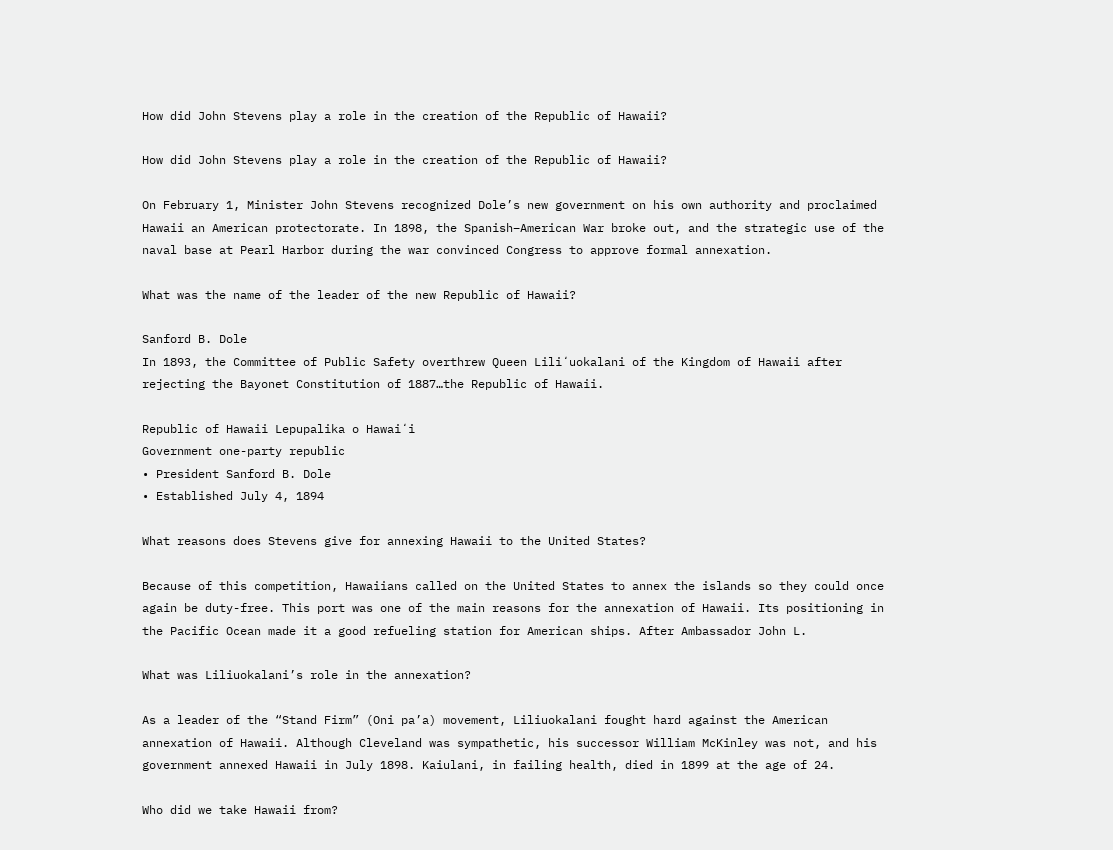How did John Stevens play a role in the creation of the Republic of Hawaii?

How did John Stevens play a role in the creation of the Republic of Hawaii?

On February 1, Minister John Stevens recognized Dole’s new government on his own authority and proclaimed Hawaii an American protectorate. In 1898, the Spanish–American War broke out, and the strategic use of the naval base at Pearl Harbor during the war convinced Congress to approve formal annexation.

What was the name of the leader of the new Republic of Hawaii?

Sanford B. Dole
In 1893, the Committee of Public Safety overthrew Queen Liliʻuokalani of the Kingdom of Hawaii after rejecting the Bayonet Constitution of 1887…the Republic of Hawaii.

Republic of Hawaii Lepupalika o Hawaiʻi
Government one-party republic
• President Sanford B. Dole
• Established July 4, 1894

What reasons does Stevens give for annexing Hawaii to the United States?

Because of this competition, Hawaiians called on the United States to annex the islands so they could once again be duty-free. This port was one of the main reasons for the annexation of Hawaii. Its positioning in the Pacific Ocean made it a good refueling station for American ships. After Ambassador John L.

What was Liliuokalani’s role in the annexation?

As a leader of the “Stand Firm” (Oni pa’a) movement, Liliuokalani fought hard against the American annexation of Hawaii. Although Cleveland was sympathetic, his successor William McKinley was not, and his government annexed Hawaii in July 1898. Kaiulani, in failing health, died in 1899 at the age of 24.

Who did we take Hawaii from?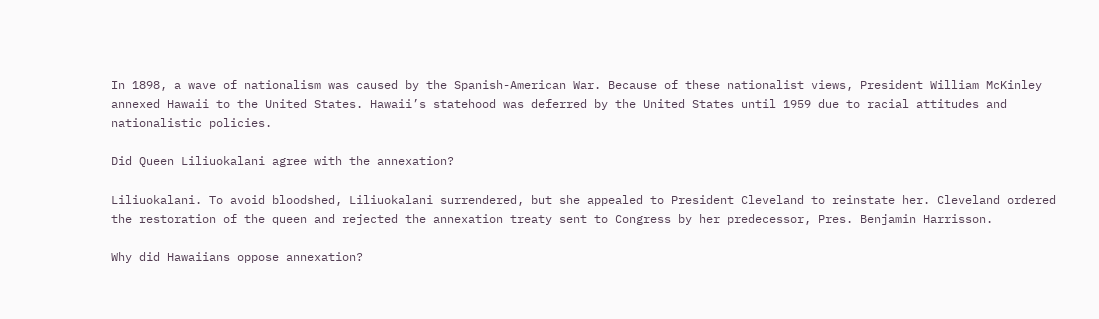In 1898, a wave of nationalism was caused by the Spanish-American War. Because of these nationalist views, President William McKinley annexed Hawaii to the United States. Hawaii’s statehood was deferred by the United States until 1959 due to racial attitudes and nationalistic policies.

Did Queen Liliuokalani agree with the annexation?

Liliuokalani. To avoid bloodshed, Liliuokalani surrendered, but she appealed to President Cleveland to reinstate her. Cleveland ordered the restoration of the queen and rejected the annexation treaty sent to Congress by her predecessor, Pres. Benjamin Harrisson.

Why did Hawaiians oppose annexation?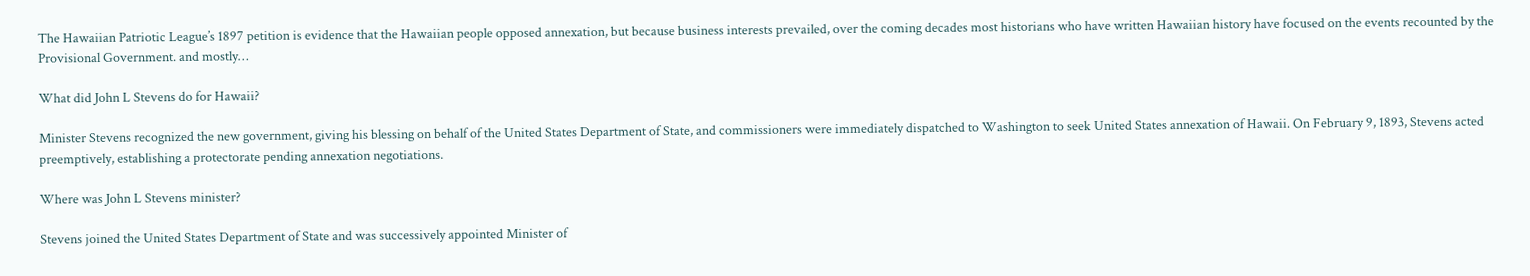The Hawaiian Patriotic League’s 1897 petition is evidence that the Hawaiian people opposed annexation, but because business interests prevailed, over the coming decades most historians who have written Hawaiian history have focused on the events recounted by the Provisional Government. and mostly…

What did John L Stevens do for Hawaii?

Minister Stevens recognized the new government, giving his blessing on behalf of the United States Department of State, and commissioners were immediately dispatched to Washington to seek United States annexation of Hawaii. On February 9, 1893, Stevens acted preemptively, establishing a protectorate pending annexation negotiations.

Where was John L Stevens minister?

Stevens joined the United States Department of State and was successively appointed Minister of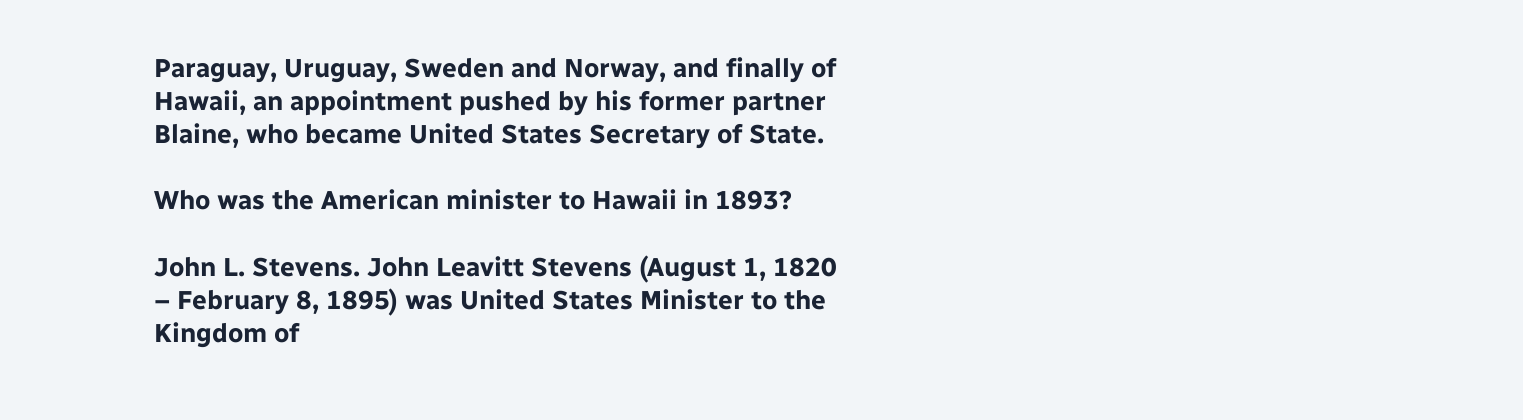Paraguay, Uruguay, Sweden and Norway, and finally of Hawaii, an appointment pushed by his former partner Blaine, who became United States Secretary of State.

Who was the American minister to Hawaii in 1893?

John L. Stevens. John Leavitt Stevens (August 1, 1820 – February 8, 1895) was United States Minister to the Kingdom of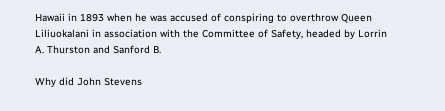Hawaii in 1893 when he was accused of conspiring to overthrow Queen Liliuokalani in association with the Committee of Safety, headed by Lorrin A. Thurston and Sanford B.

Why did John Stevens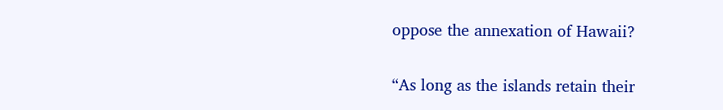oppose the annexation of Hawaii?

“As long as the islands retain their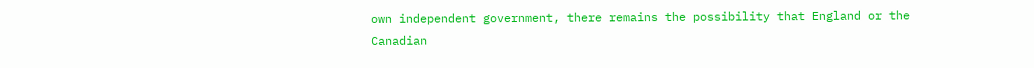own independent government, there remains the possibility that England or the Canadian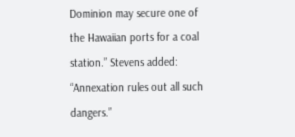Dominion may secure one of the Hawaiian ports for a coal station.” Stevens added: “Annexation rules out all such dangers.”